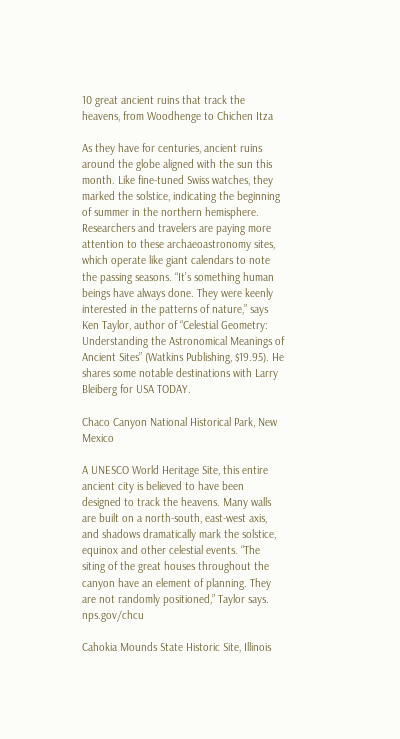10 great ancient ruins that track the heavens, from Woodhenge to Chichen Itza

As they have for centuries, ancient ruins around the globe aligned with the sun this month. Like fine-tuned Swiss watches, they marked the solstice, indicating the beginning of summer in the northern hemisphere. Researchers and travelers are paying more attention to these archaeoastronomy sites, which operate like giant calendars to note the passing seasons. “It’s something human beings have always done. They were keenly interested in the patterns of nature,” says Ken Taylor, author of “Celestial Geometry: Understanding the Astronomical Meanings of Ancient Sites” (Watkins Publishing, $19.95). He shares some notable destinations with Larry Bleiberg for USA TODAY.

Chaco Canyon National Historical Park, New Mexico

A UNESCO World Heritage Site, this entire ancient city is believed to have been designed to track the heavens. Many walls are built on a north-south, east-west axis, and shadows dramatically mark the solstice, equinox and other celestial events. “The siting of the great houses throughout the canyon have an element of planning. They are not randomly positioned,” Taylor says. nps.gov/chcu

Cahokia Mounds State Historic Site, Illinois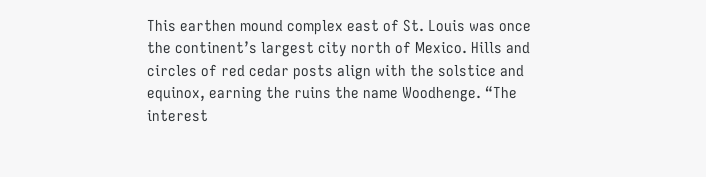This earthen mound complex east of St. Louis was once the continent’s largest city north of Mexico. Hills and circles of red cedar posts align with the solstice and equinox, earning the ruins the name Woodhenge. “The interest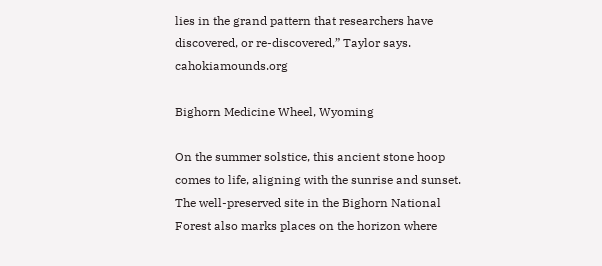lies in the grand pattern that researchers have discovered, or re-discovered,” Taylor says. cahokiamounds.org

Bighorn Medicine Wheel, Wyoming

On the summer solstice, this ancient stone hoop comes to life, aligning with the sunrise and sunset. The well-preserved site in the Bighorn National Forest also marks places on the horizon where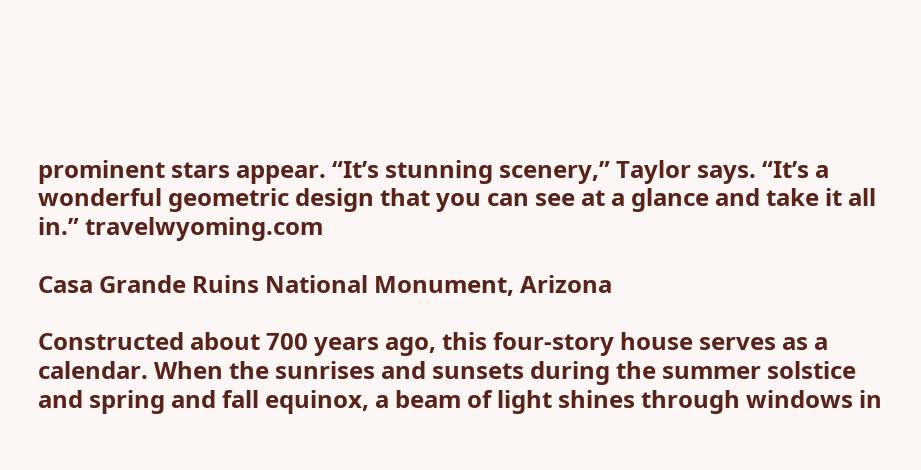prominent stars appear. “It’s stunning scenery,” Taylor says. “It’s a wonderful geometric design that you can see at a glance and take it all in.” travelwyoming.com

Casa Grande Ruins National Monument, Arizona

Constructed about 700 years ago, this four-story house serves as a calendar. When the sunrises and sunsets during the summer solstice and spring and fall equinox, a beam of light shines through windows in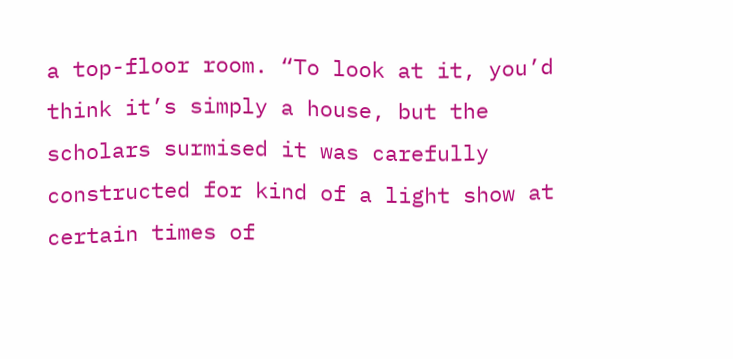a top-floor room. “To look at it, you’d think it’s simply a house, but the scholars surmised it was carefully constructed for kind of a light show at certain times of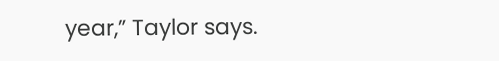year,” Taylor says.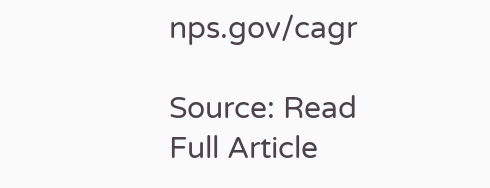nps.gov/cagr

Source: Read Full Article